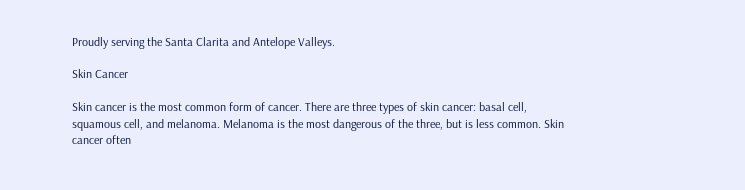Proudly serving the Santa Clarita and Antelope Valleys.

Skin Cancer

Skin cancer is the most common form of cancer. There are three types of skin cancer: basal cell, squamous cell, and melanoma. Melanoma is the most dangerous of the three, but is less common. Skin cancer often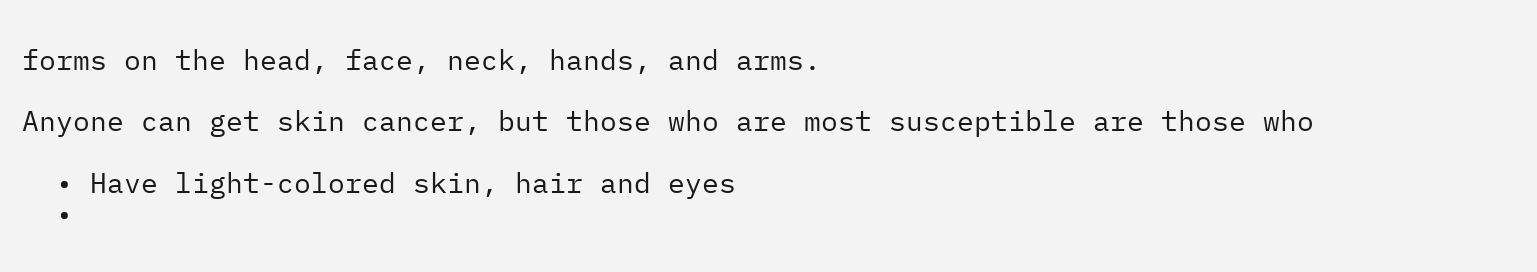forms on the head, face, neck, hands, and arms.

Anyone can get skin cancer, but those who are most susceptible are those who

  • Have light-colored skin, hair and eyes
  •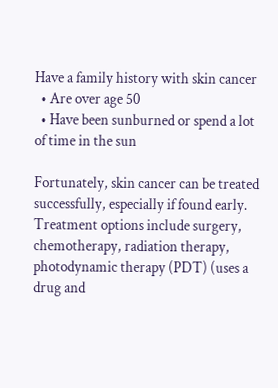Have a family history with skin cancer
  • Are over age 50
  • Have been sunburned or spend a lot of time in the sun

Fortunately, skin cancer can be treated successfully, especially if found early. Treatment options include surgery, chemotherapy, radiation therapy, photodynamic therapy (PDT) (uses a drug and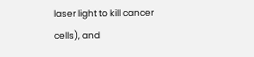laser light to kill cancer cells), and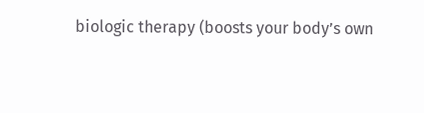biologic therapy (boosts your body’s own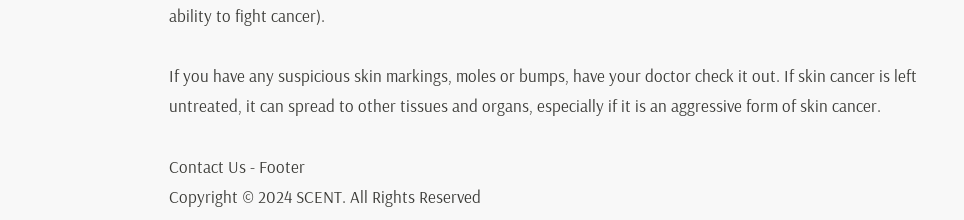ability to fight cancer).

If you have any suspicious skin markings, moles or bumps, have your doctor check it out. If skin cancer is left untreated, it can spread to other tissues and organs, especially if it is an aggressive form of skin cancer.

Contact Us - Footer
Copyright © 2024 SCENT. All Rights Reserved